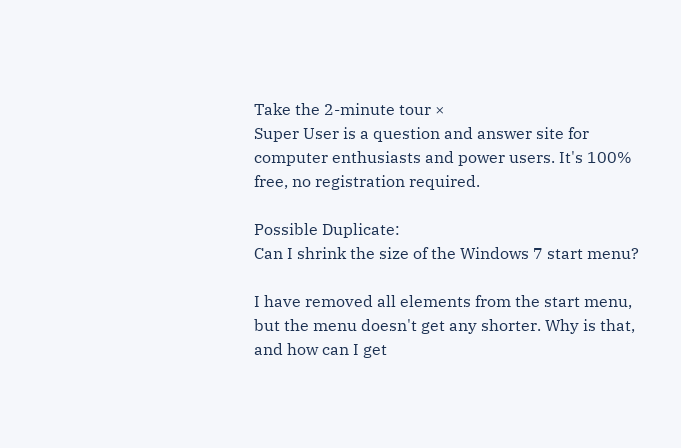Take the 2-minute tour ×
Super User is a question and answer site for computer enthusiasts and power users. It's 100% free, no registration required.

Possible Duplicate:
Can I shrink the size of the Windows 7 start menu?

I have removed all elements from the start menu, but the menu doesn't get any shorter. Why is that, and how can I get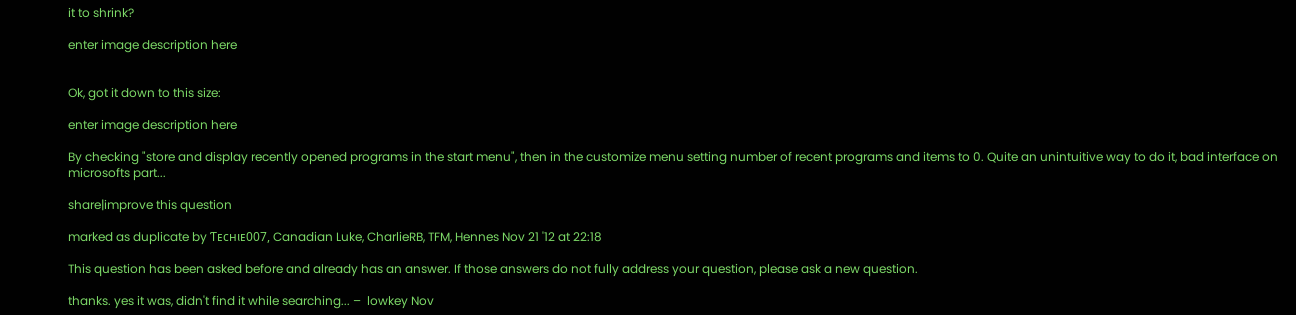it to shrink?

enter image description here


Ok, got it down to this size:

enter image description here

By checking "store and display recently opened programs in the start menu", then in the customize menu setting number of recent programs and items to 0. Quite an unintuitive way to do it, bad interface on microsofts part...

share|improve this question

marked as duplicate by Ƭᴇcʜιᴇ007, Canadian Luke, CharlieRB, TFM, Hennes Nov 21 '12 at 22:18

This question has been asked before and already has an answer. If those answers do not fully address your question, please ask a new question.

thanks. yes it was, didn't find it while searching... –  lowkey Nov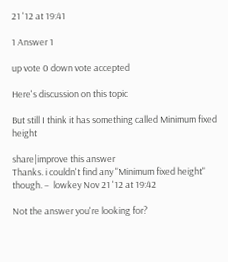21 '12 at 19:41

1 Answer 1

up vote 0 down vote accepted

Here's discussion on this topic

But still I think it has something called Minimum fixed height

share|improve this answer
Thanks. i couldn't find any "Minimum fixed height" though. –  lowkey Nov 21 '12 at 19:42

Not the answer you're looking for?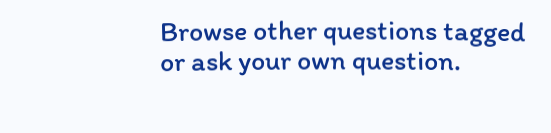Browse other questions tagged or ask your own question.